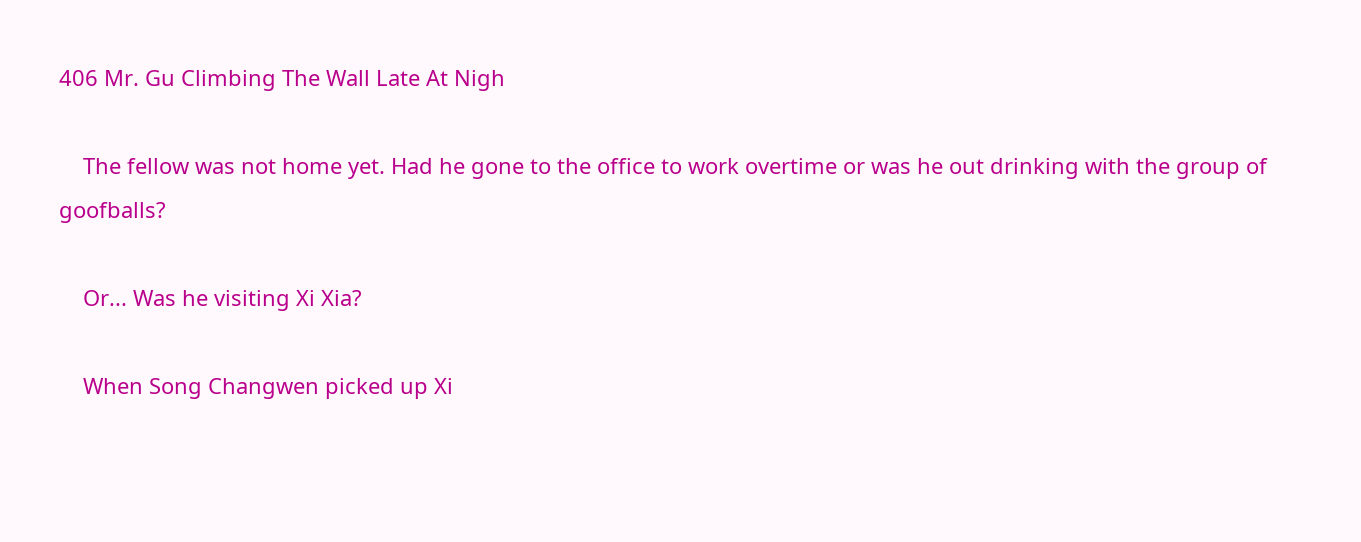406 Mr. Gu Climbing The Wall Late At Nigh

    The fellow was not home yet. Had he gone to the office to work overtime or was he out drinking with the group of goofballs?

    Or... Was he visiting Xi Xia?

    When Song Changwen picked up Xi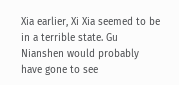Xia earlier, Xi Xia seemed to be in a terrible state. Gu Nianshen would probably have gone to see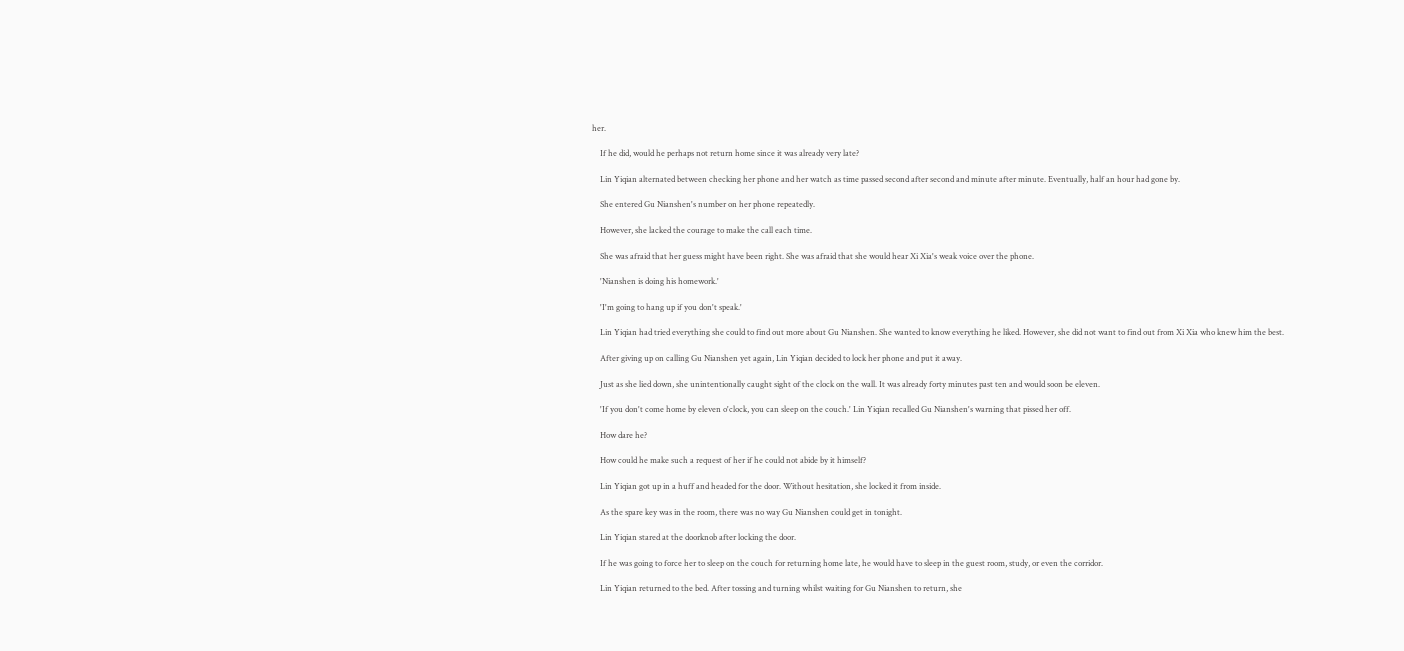her.

    If he did, would he perhaps not return home since it was already very late?

    Lin Yiqian alternated between checking her phone and her watch as time passed second after second and minute after minute. Eventually, half an hour had gone by.

    She entered Gu Nianshen's number on her phone repeatedly.

    However, she lacked the courage to make the call each time.

    She was afraid that her guess might have been right. She was afraid that she would hear Xi Xia's weak voice over the phone.

    'Nianshen is doing his homework.'

    'I'm going to hang up if you don't speak.'

    Lin Yiqian had tried everything she could to find out more about Gu Nianshen. She wanted to know everything he liked. However, she did not want to find out from Xi Xia who knew him the best.

    After giving up on calling Gu Nianshen yet again, Lin Yiqian decided to lock her phone and put it away.

    Just as she lied down, she unintentionally caught sight of the clock on the wall. It was already forty minutes past ten and would soon be eleven.

    'If you don't come home by eleven o'clock, you can sleep on the couch.' Lin Yiqian recalled Gu Nianshen's warning that pissed her off.

    How dare he?

    How could he make such a request of her if he could not abide by it himself?

    Lin Yiqian got up in a huff and headed for the door. Without hesitation, she locked it from inside.

    As the spare key was in the room, there was no way Gu Nianshen could get in tonight.

    Lin Yiqian stared at the doorknob after locking the door.

    If he was going to force her to sleep on the couch for returning home late, he would have to sleep in the guest room, study, or even the corridor.

    Lin Yiqian returned to the bed. After tossing and turning whilst waiting for Gu Nianshen to return, she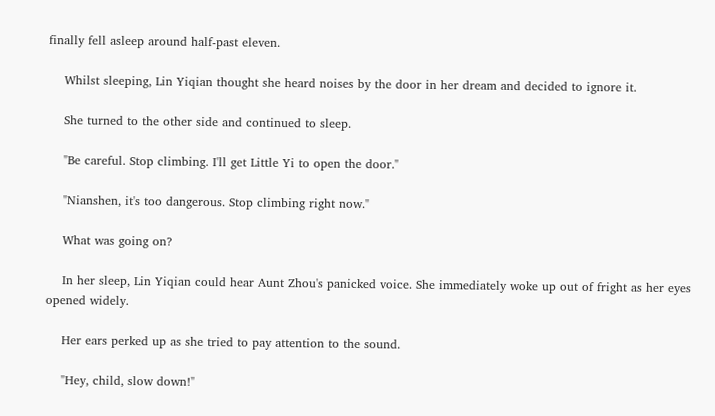finally fell asleep around half-past eleven.

    Whilst sleeping, Lin Yiqian thought she heard noises by the door in her dream and decided to ignore it.

    She turned to the other side and continued to sleep.

    "Be careful. Stop climbing. I'll get Little Yi to open the door."

    "Nianshen, it's too dangerous. Stop climbing right now."

    What was going on?

    In her sleep, Lin Yiqian could hear Aunt Zhou's panicked voice. She immediately woke up out of fright as her eyes opened widely.

    Her ears perked up as she tried to pay attention to the sound.

    "Hey, child, slow down!"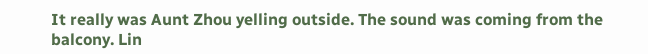It really was Aunt Zhou yelling outside. The sound was coming from the balcony. Lin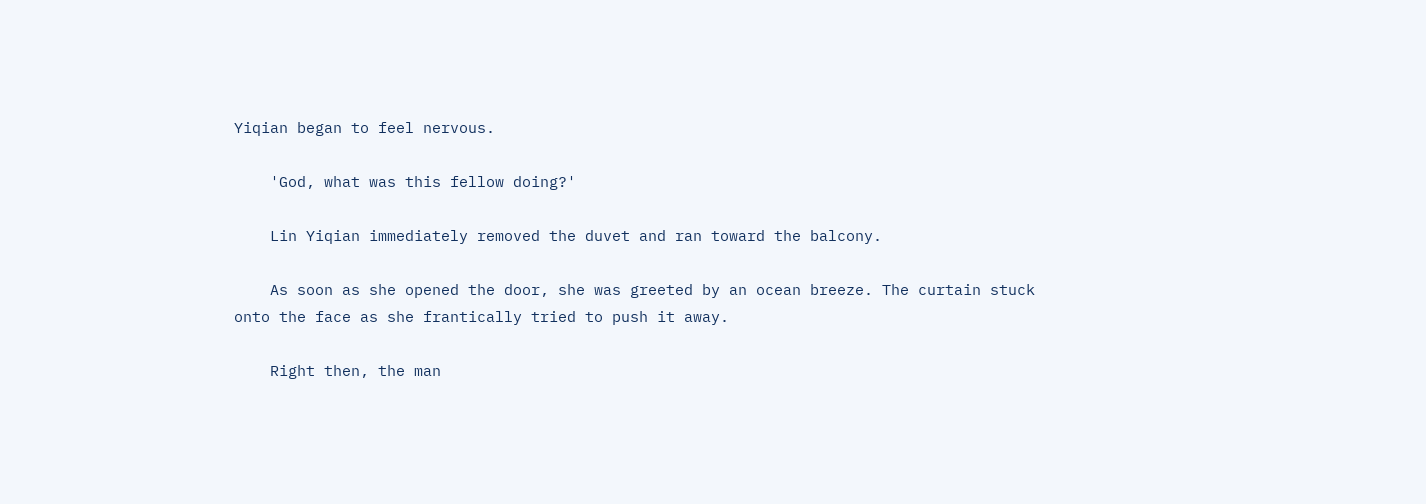Yiqian began to feel nervous.

    'God, what was this fellow doing?'

    Lin Yiqian immediately removed the duvet and ran toward the balcony.

    As soon as she opened the door, she was greeted by an ocean breeze. The curtain stuck onto the face as she frantically tried to push it away.

    Right then, the man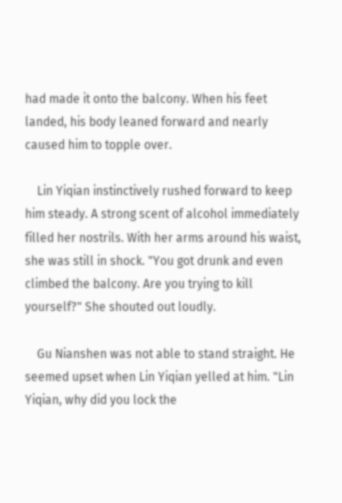had made it onto the balcony. When his feet landed, his body leaned forward and nearly caused him to topple over.

    Lin Yiqian instinctively rushed forward to keep him steady. A strong scent of alcohol immediately filled her nostrils. With her arms around his waist, she was still in shock. "You got drunk and even climbed the balcony. Are you trying to kill yourself?" She shouted out loudly.

    Gu Nianshen was not able to stand straight. He seemed upset when Lin Yiqian yelled at him. "Lin Yiqian, why did you lock the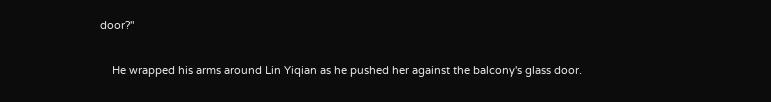door?"

    He wrapped his arms around Lin Yiqian as he pushed her against the balcony's glass door.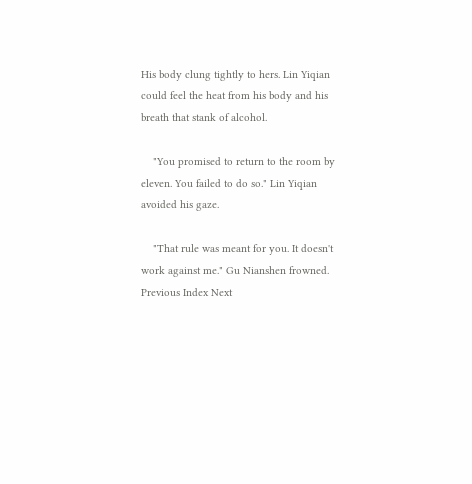His body clung tightly to hers. Lin Yiqian could feel the heat from his body and his breath that stank of alcohol.

    "You promised to return to the room by eleven. You failed to do so." Lin Yiqian avoided his gaze.

    "That rule was meant for you. It doesn't work against me." Gu Nianshen frowned.
Previous Index Next